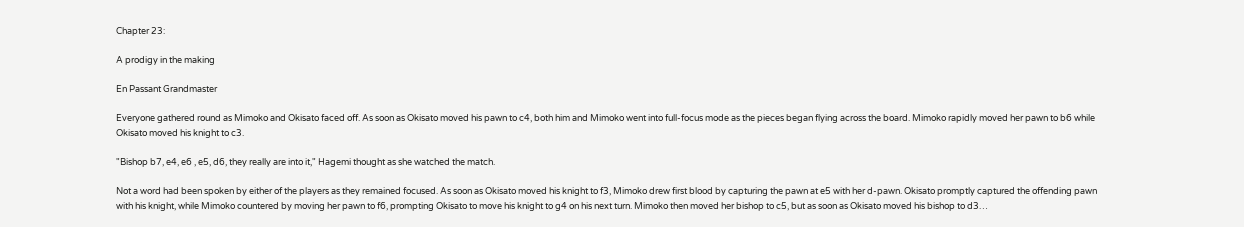Chapter 23:

A prodigy in the making

En Passant Grandmaster

Everyone gathered round as Mimoko and Okisato faced off. As soon as Okisato moved his pawn to c4, both him and Mimoko went into full-focus mode as the pieces began flying across the board. Mimoko rapidly moved her pawn to b6 while Okisato moved his knight to c3.

"Bishop b7, e4, e6 , e5, d6, they really are into it," Hagemi thought as she watched the match.

Not a word had been spoken by either of the players as they remained focused. As soon as Okisato moved his knight to f3, Mimoko drew first blood by capturing the pawn at e5 with her d-pawn. Okisato promptly captured the offending pawn with his knight, while Mimoko countered by moving her pawn to f6, prompting Okisato to move his knight to g4 on his next turn. Mimoko then moved her bishop to c5, but as soon as Okisato moved his bishop to d3…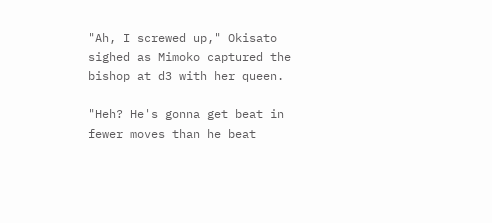"Ah, I screwed up," Okisato sighed as Mimoko captured the bishop at d3 with her queen.

"Heh? He's gonna get beat in fewer moves than he beat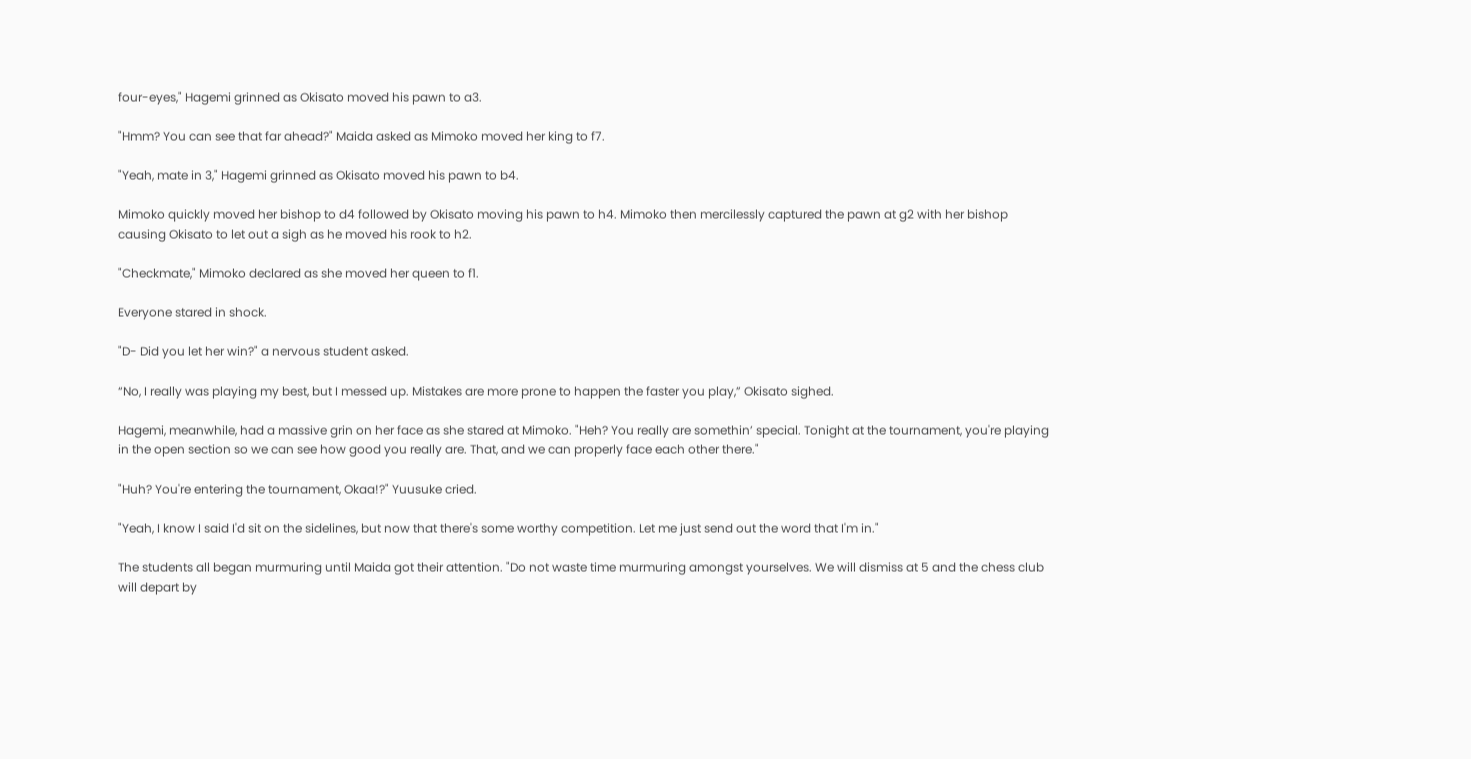four-eyes," Hagemi grinned as Okisato moved his pawn to a3.

"Hmm? You can see that far ahead?" Maida asked as Mimoko moved her king to f7.

"Yeah, mate in 3," Hagemi grinned as Okisato moved his pawn to b4.

Mimoko quickly moved her bishop to d4 followed by Okisato moving his pawn to h4. Mimoko then mercilessly captured the pawn at g2 with her bishop causing Okisato to let out a sigh as he moved his rook to h2.

"Checkmate," Mimoko declared as she moved her queen to f1.

Everyone stared in shock.

"D- Did you let her win?" a nervous student asked.

“No, I really was playing my best, but I messed up. Mistakes are more prone to happen the faster you play,” Okisato sighed.

Hagemi, meanwhile, had a massive grin on her face as she stared at Mimoko. "Heh? You really are somethin’ special. Tonight at the tournament, you're playing in the open section so we can see how good you really are. That, and we can properly face each other there."

"Huh? You're entering the tournament, Okaa!?" Yuusuke cried.

"Yeah, I know I said I'd sit on the sidelines, but now that there's some worthy competition. Let me just send out the word that I'm in."

The students all began murmuring until Maida got their attention. "Do not waste time murmuring amongst yourselves. We will dismiss at 5 and the chess club will depart by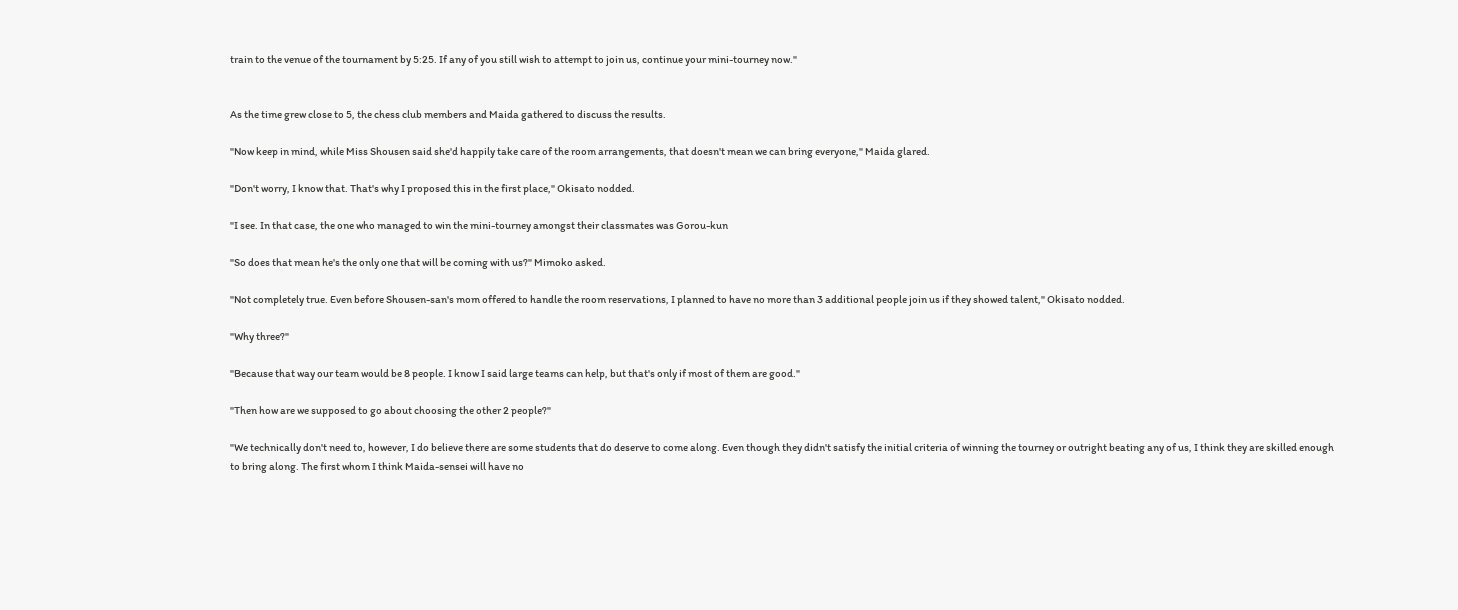train to the venue of the tournament by 5:25. If any of you still wish to attempt to join us, continue your mini-tourney now."


As the time grew close to 5, the chess club members and Maida gathered to discuss the results.

"Now keep in mind, while Miss Shousen said she'd happily take care of the room arrangements, that doesn't mean we can bring everyone," Maida glared.

"Don't worry, I know that. That's why I proposed this in the first place," Okisato nodded.

"I see. In that case, the one who managed to win the mini-tourney amongst their classmates was Gorou-kun

"So does that mean he's the only one that will be coming with us?" Mimoko asked.

"Not completely true. Even before Shousen-san's mom offered to handle the room reservations, I planned to have no more than 3 additional people join us if they showed talent," Okisato nodded.

"Why three?"

"Because that way our team would be 8 people. I know I said large teams can help, but that's only if most of them are good."

"Then how are we supposed to go about choosing the other 2 people?"

"We technically don't need to, however, I do believe there are some students that do deserve to come along. Even though they didn't satisfy the initial criteria of winning the tourney or outright beating any of us, I think they are skilled enough to bring along. The first whom I think Maida-sensei will have no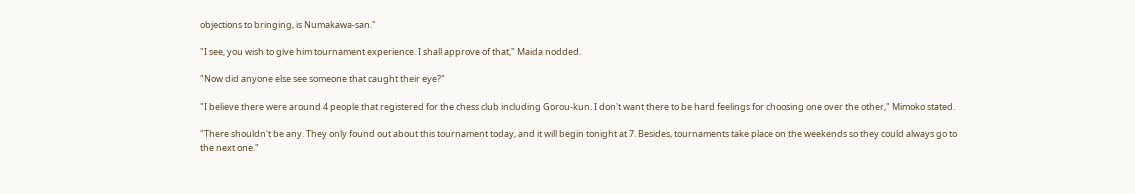objections to bringing, is Numakawa-san."

"I see, you wish to give him tournament experience. I shall approve of that," Maida nodded.

"Now did anyone else see someone that caught their eye?"

"I believe there were around 4 people that registered for the chess club including Gorou-kun. I don't want there to be hard feelings for choosing one over the other," Mimoko stated.

"There shouldn't be any. They only found out about this tournament today, and it will begin tonight at 7. Besides, tournaments take place on the weekends so they could always go to the next one."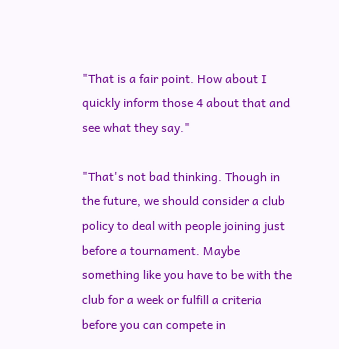"That is a fair point. How about I quickly inform those 4 about that and see what they say."

"That's not bad thinking. Though in the future, we should consider a club policy to deal with people joining just before a tournament. Maybe something like you have to be with the club for a week or fulfill a criteria before you can compete in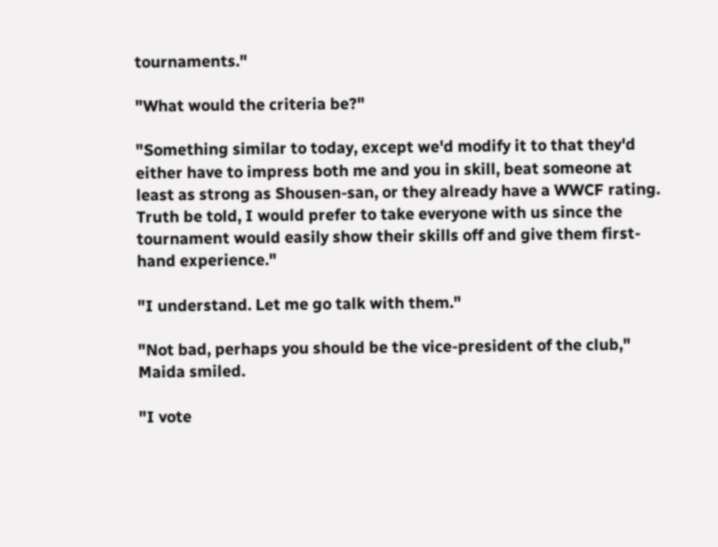tournaments."

"What would the criteria be?"

"Something similar to today, except we'd modify it to that they'd either have to impress both me and you in skill, beat someone at least as strong as Shousen-san, or they already have a WWCF rating. Truth be told, I would prefer to take everyone with us since the tournament would easily show their skills off and give them first-hand experience."

"I understand. Let me go talk with them."

"Not bad, perhaps you should be the vice-president of the club," Maida smiled.

"I vote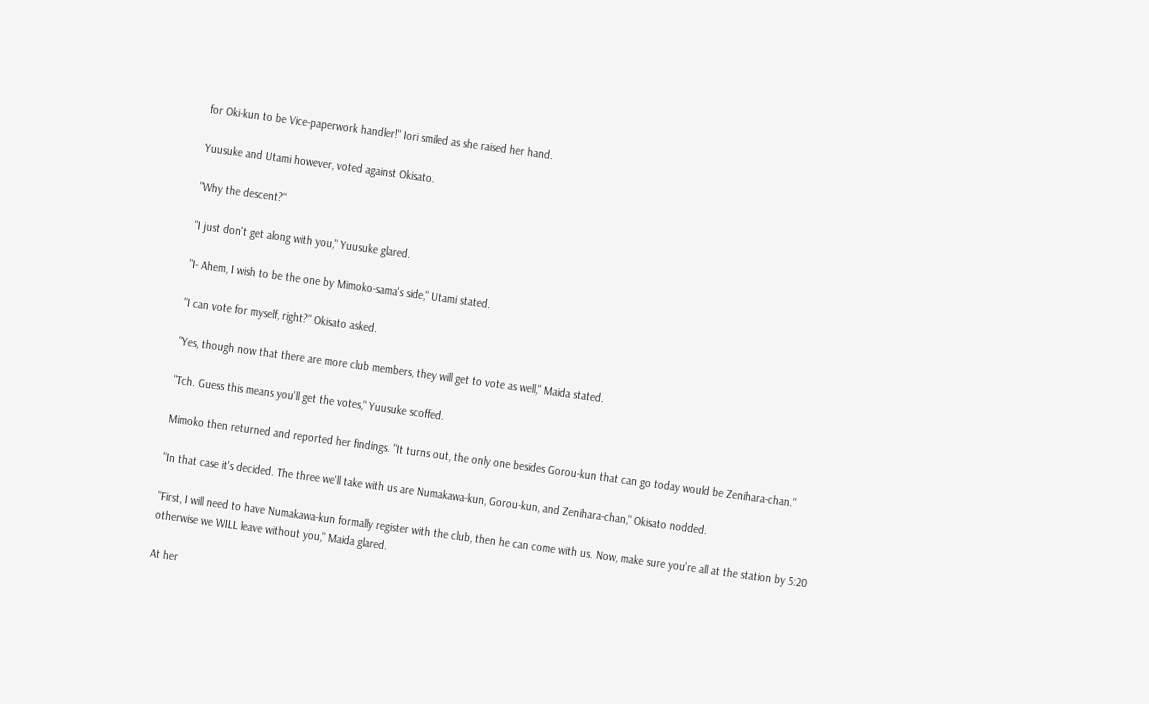for Oki-kun to be Vice-paperwork handler!" Iori smiled as she raised her hand.

Yuusuke and Utami however, voted against Okisato.

"Why the descent?"

"I just don't get along with you," Yuusuke glared.

"I- Ahem, I wish to be the one by Mimoko-sama's side," Utami stated.

"I can vote for myself, right?" Okisato asked.

"Yes, though now that there are more club members, they will get to vote as well," Maida stated.

"Tch. Guess this means you'll get the votes," Yuusuke scoffed.

Mimoko then returned and reported her findings. "It turns out, the only one besides Gorou-kun that can go today would be Zenihara-chan."

"In that case it's decided. The three we'll take with us are Numakawa-kun, Gorou-kun, and Zenihara-chan," Okisato nodded.

"First, I will need to have Numakawa-kun formally register with the club, then he can come with us. Now, make sure you're all at the station by 5:20 otherwise we WILL leave without you," Maida glared.

At her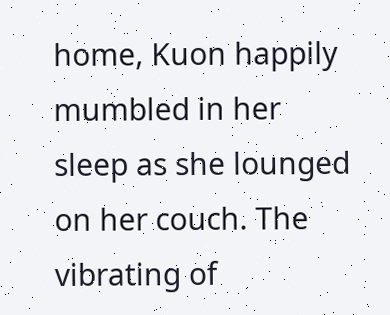home, Kuon happily mumbled in her sleep as she lounged on her couch. The vibrating of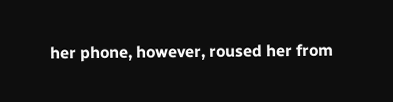her phone, however, roused her from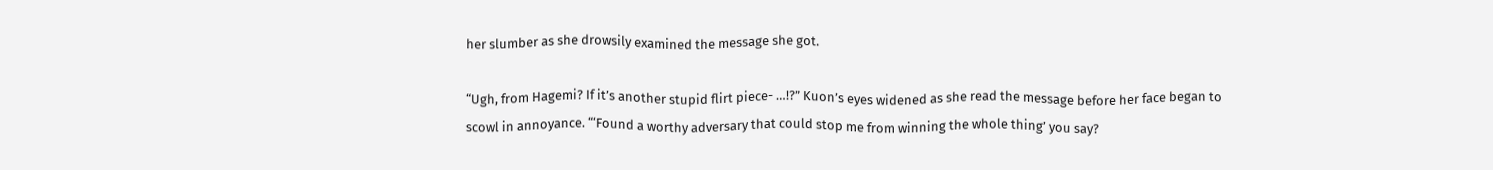her slumber as she drowsily examined the message she got.

“Ugh, from Hagemi? If it’s another stupid flirt piece- …!?” Kuon’s eyes widened as she read the message before her face began to scowl in annoyance. “‘Found a worthy adversary that could stop me from winning the whole thing’ you say?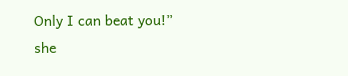Only I can beat you!” she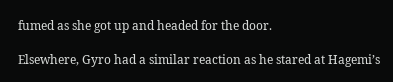fumed as she got up and headed for the door.

Elsewhere, Gyro had a similar reaction as he stared at Hagemi’s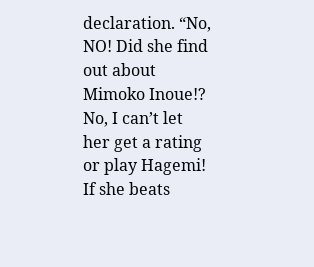declaration. “No, NO! Did she find out about Mimoko Inoue!? No, I can’t let her get a rating or play Hagemi! If she beats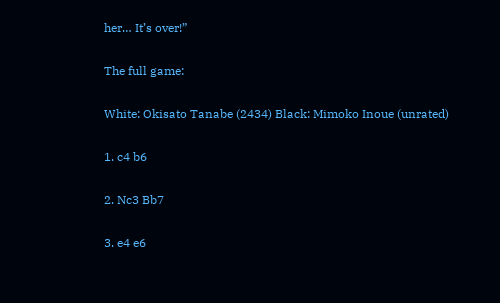her… It’s over!”

The full game:

White: Okisato Tanabe (2434) Black: Mimoko Inoue (unrated)

1. c4 b6

2. Nc3 Bb7

3. e4 e6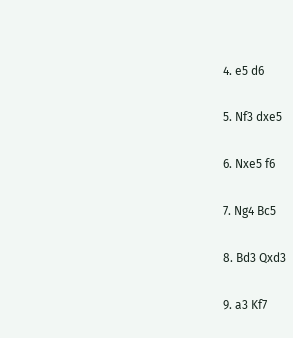4. e5 d6

5. Nf3 dxe5

6. Nxe5 f6

7. Ng4 Bc5

8. Bd3 Qxd3

9. a3 Kf7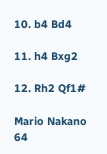10. b4 Bd4

11. h4 Bxg2

12. Rh2 Qf1#

Mario Nakano 64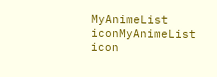MyAnimeList iconMyAnimeList icon